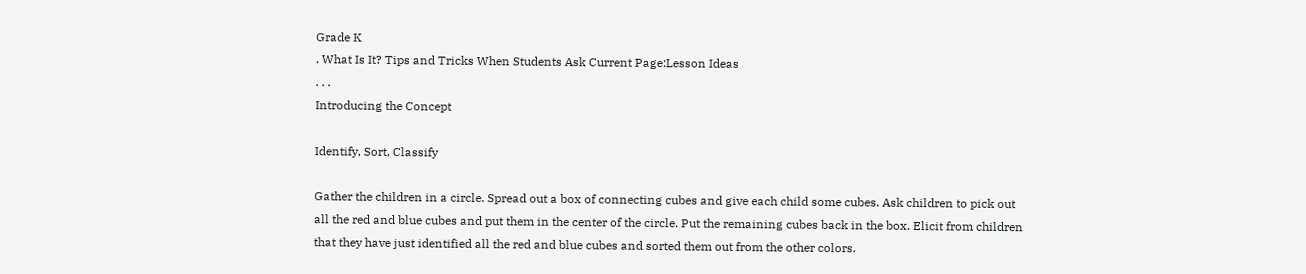Grade K
. What Is It? Tips and Tricks When Students Ask Current Page:Lesson Ideas
. . .
Introducing the Concept

Identify, Sort, Classify

Gather the children in a circle. Spread out a box of connecting cubes and give each child some cubes. Ask children to pick out all the red and blue cubes and put them in the center of the circle. Put the remaining cubes back in the box. Elicit from children that they have just identified all the red and blue cubes and sorted them out from the other colors.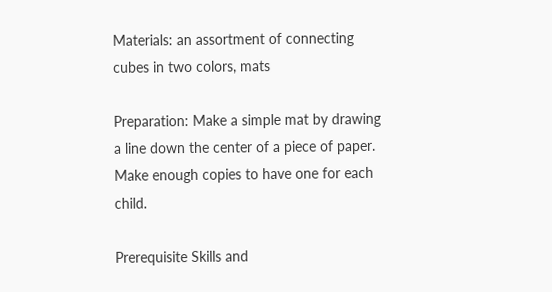Materials: an assortment of connecting cubes in two colors, mats

Preparation: Make a simple mat by drawing a line down the center of a piece of paper. Make enough copies to have one for each child.

Prerequisite Skills and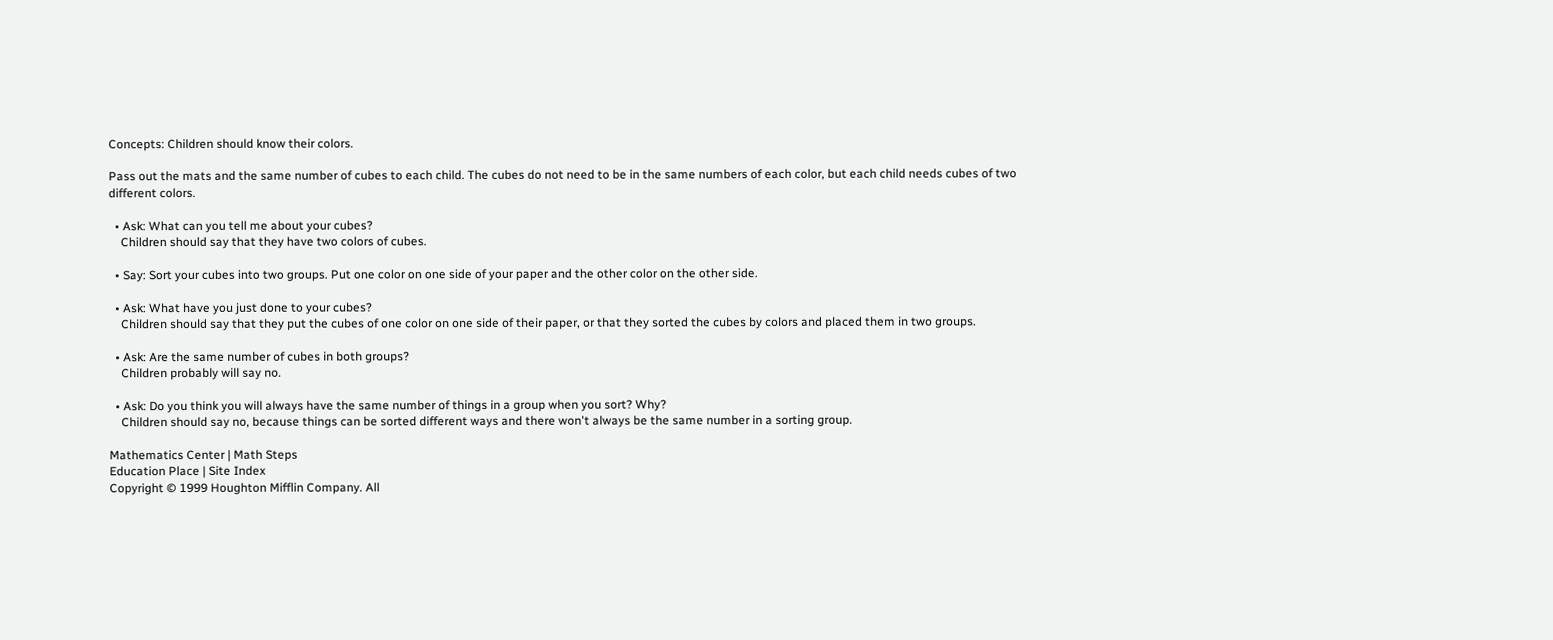Concepts: Children should know their colors.

Pass out the mats and the same number of cubes to each child. The cubes do not need to be in the same numbers of each color, but each child needs cubes of two different colors.

  • Ask: What can you tell me about your cubes?
    Children should say that they have two colors of cubes.

  • Say: Sort your cubes into two groups. Put one color on one side of your paper and the other color on the other side.

  • Ask: What have you just done to your cubes?
    Children should say that they put the cubes of one color on one side of their paper, or that they sorted the cubes by colors and placed them in two groups.

  • Ask: Are the same number of cubes in both groups?
    Children probably will say no.

  • Ask: Do you think you will always have the same number of things in a group when you sort? Why?
    Children should say no, because things can be sorted different ways and there won't always be the same number in a sorting group.

Mathematics Center | Math Steps
Education Place | Site Index
Copyright © 1999 Houghton Mifflin Company. All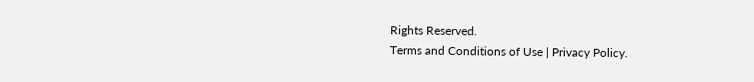Rights Reserved.
Terms and Conditions of Use | Privacy Policy.